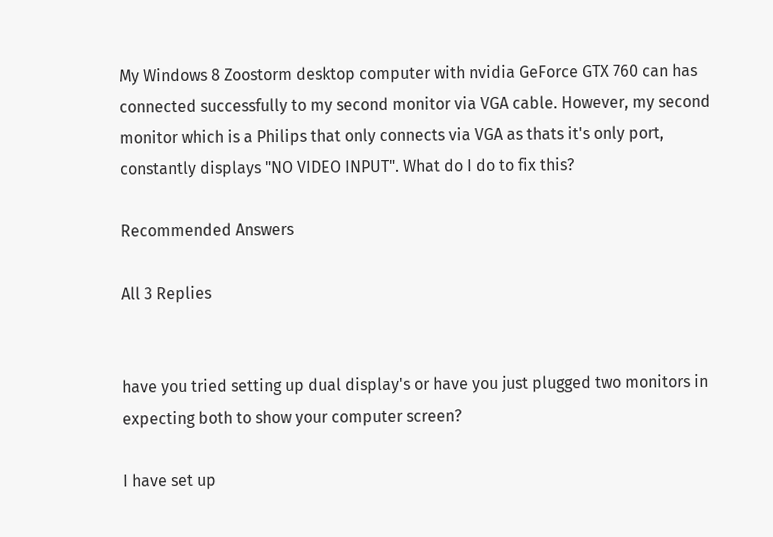My Windows 8 Zoostorm desktop computer with nvidia GeForce GTX 760 can has connected successfully to my second monitor via VGA cable. However, my second monitor which is a Philips that only connects via VGA as thats it's only port, constantly displays "NO VIDEO INPUT". What do I do to fix this?

Recommended Answers

All 3 Replies


have you tried setting up dual display's or have you just plugged two monitors in expecting both to show your computer screen?

I have set up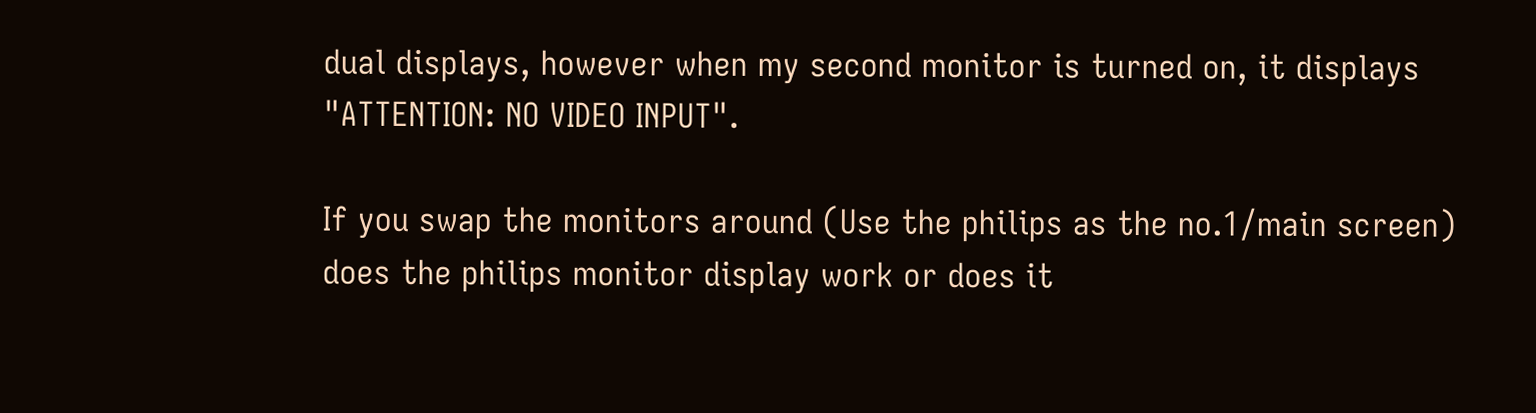dual displays, however when my second monitor is turned on, it displays "ATTENTION: NO VIDEO INPUT".

If you swap the monitors around (Use the philips as the no.1/main screen) does the philips monitor display work or does it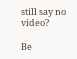still say no video?

Be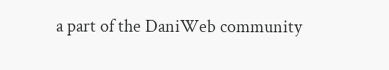a part of the DaniWeb community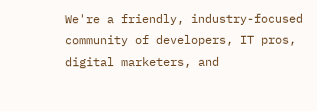We're a friendly, industry-focused community of developers, IT pros, digital marketers, and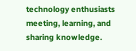technology enthusiasts meeting, learning, and sharing knowledge.